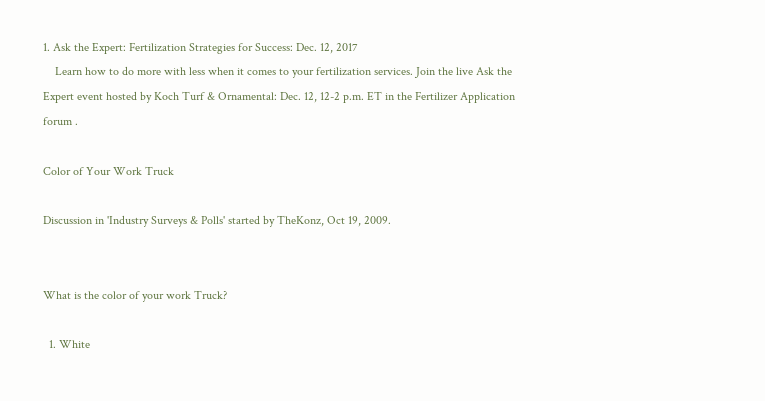1. Ask the Expert: Fertilization Strategies for Success: Dec. 12, 2017
    Learn how to do more with less when it comes to your fertilization services. Join the live Ask the Expert event hosted by Koch Turf & Ornamental: Dec. 12, 12-2 p.m. ET in the Fertilizer Application forum .

Color of Your Work Truck

Discussion in 'Industry Surveys & Polls' started by TheKonz, Oct 19, 2009.


What is the color of your work Truck?

  1. White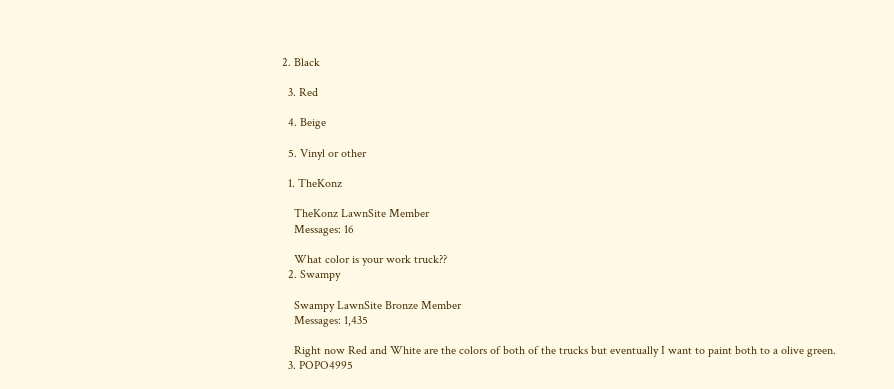2. Black

  3. Red

  4. Beige

  5. Vinyl or other

  1. TheKonz

    TheKonz LawnSite Member
    Messages: 16

    What color is your work truck??
  2. Swampy

    Swampy LawnSite Bronze Member
    Messages: 1,435

    Right now Red and White are the colors of both of the trucks but eventually I want to paint both to a olive green.
  3. POPO4995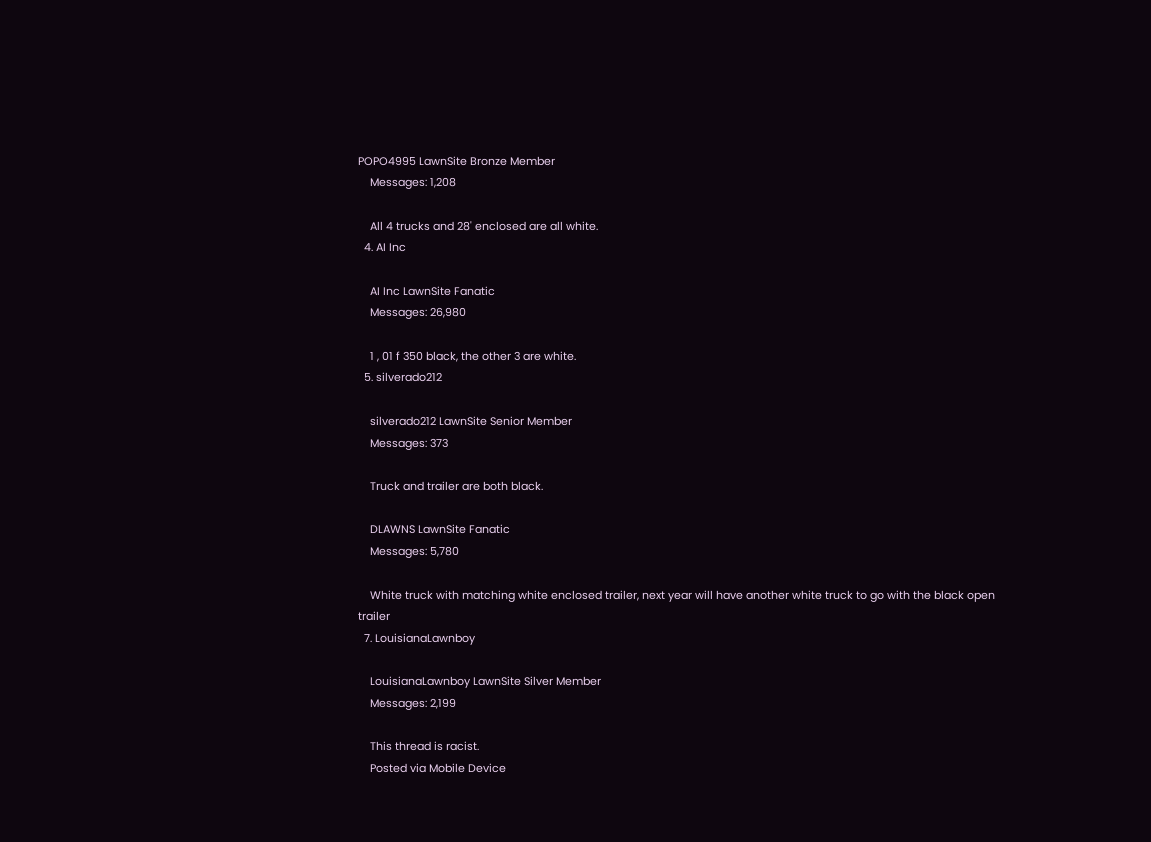POPO4995 LawnSite Bronze Member
    Messages: 1,208

    All 4 trucks and 28' enclosed are all white.
  4. AI Inc

    AI Inc LawnSite Fanatic
    Messages: 26,980

    1 , 01 f 350 black, the other 3 are white.
  5. silverado212

    silverado212 LawnSite Senior Member
    Messages: 373

    Truck and trailer are both black.

    DLAWNS LawnSite Fanatic
    Messages: 5,780

    White truck with matching white enclosed trailer, next year will have another white truck to go with the black open trailer
  7. LouisianaLawnboy

    LouisianaLawnboy LawnSite Silver Member
    Messages: 2,199

    This thread is racist.
    Posted via Mobile Device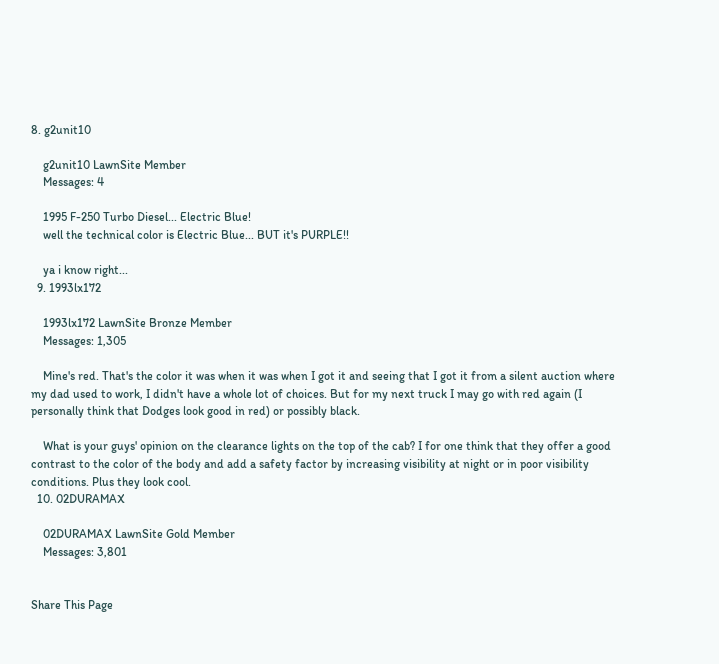8. g2unit10

    g2unit10 LawnSite Member
    Messages: 4

    1995 F-250 Turbo Diesel... Electric Blue!
    well the technical color is Electric Blue... BUT it's PURPLE!!

    ya i know right...
  9. 1993lx172

    1993lx172 LawnSite Bronze Member
    Messages: 1,305

    Mine's red. That's the color it was when it was when I got it and seeing that I got it from a silent auction where my dad used to work, I didn't have a whole lot of choices. But for my next truck I may go with red again (I personally think that Dodges look good in red) or possibly black.

    What is your guys' opinion on the clearance lights on the top of the cab? I for one think that they offer a good contrast to the color of the body and add a safety factor by increasing visibility at night or in poor visibility conditions. Plus they look cool.
  10. 02DURAMAX

    02DURAMAX LawnSite Gold Member
    Messages: 3,801


Share This Page